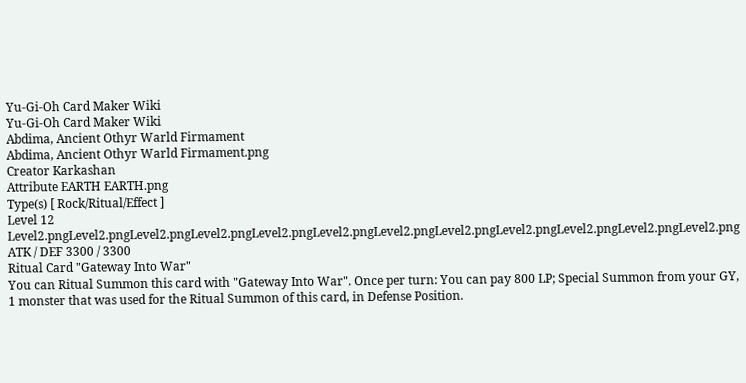Yu-Gi-Oh Card Maker Wiki
Yu-Gi-Oh Card Maker Wiki
Abdima, Ancient Othyr Warld Firmament
Abdima, Ancient Othyr Warld Firmament.png
Creator Karkashan
Attribute EARTH EARTH.png
Type(s) [ Rock/Ritual/Effect ]
Level 12 Level2.pngLevel2.pngLevel2.pngLevel2.pngLevel2.pngLevel2.pngLevel2.pngLevel2.pngLevel2.pngLevel2.pngLevel2.pngLevel2.png
ATK / DEF 3300 / 3300
Ritual Card "Gateway Into War"
You can Ritual Summon this card with "Gateway Into War". Once per turn: You can pay 800 LP; Special Summon from your GY, 1 monster that was used for the Ritual Summon of this card, in Defense Position.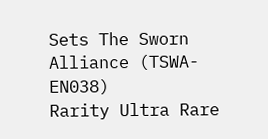Sets The Sworn Alliance (TSWA-EN038)
Rarity Ultra Rare